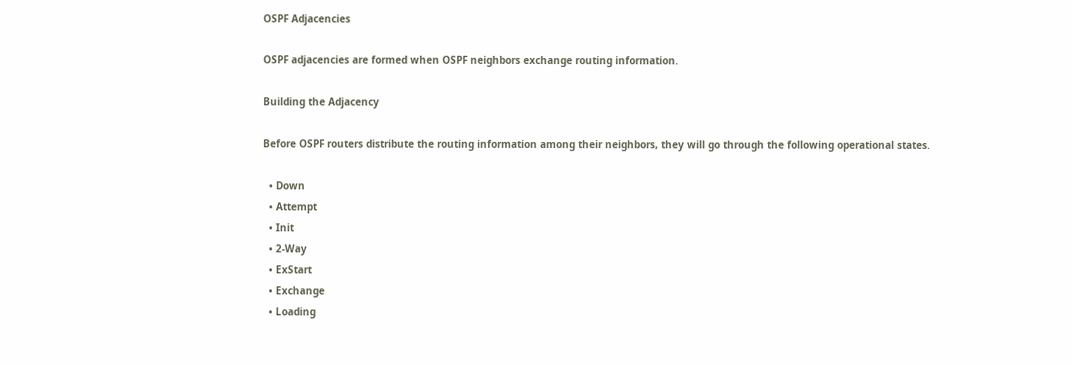OSPF Adjacencies

OSPF adjacencies are formed when OSPF neighbors exchange routing information.

Building the Adjacency

Before OSPF routers distribute the routing information among their neighbors, they will go through the following operational states.

  • Down
  • Attempt
  • Init
  • 2-Way
  • ExStart
  • Exchange
  • Loading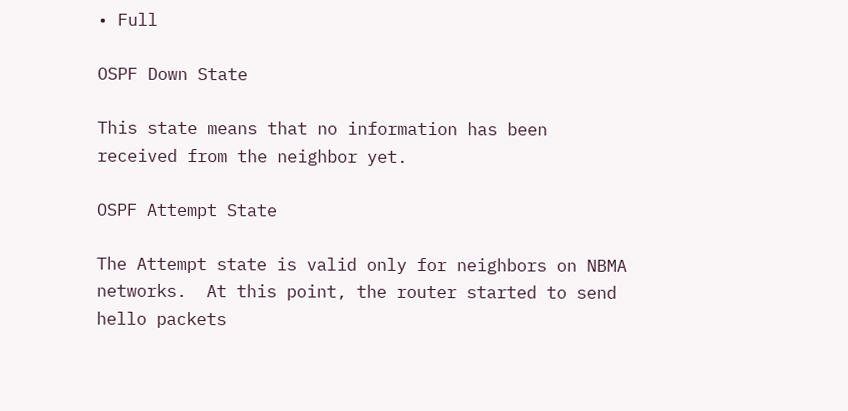• Full

OSPF Down State

This state means that no information has been received from the neighbor yet.

OSPF Attempt State

The Attempt state is valid only for neighbors on NBMA networks.  At this point, the router started to send hello packets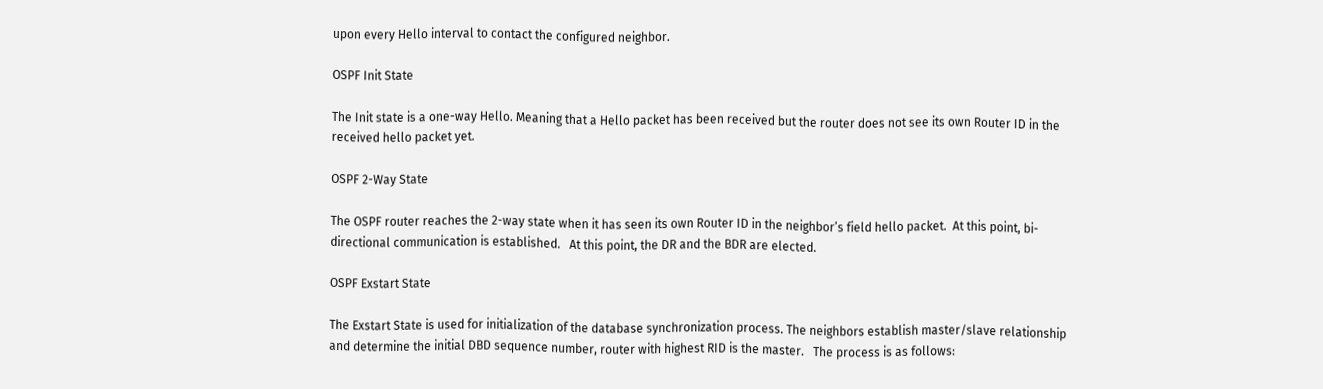upon every Hello interval to contact the configured neighbor.

OSPF Init State

The Init state is a one-way Hello. Meaning that a Hello packet has been received but the router does not see its own Router ID in the received hello packet yet.

OSPF 2-Way State

The OSPF router reaches the 2-way state when it has seen its own Router ID in the neighbor’s field hello packet.  At this point, bi-directional communication is established.   At this point, the DR and the BDR are elected.

OSPF Exstart State

The Exstart State is used for initialization of the database synchronization process. The neighbors establish master/slave relationship and determine the initial DBD sequence number, router with highest RID is the master.   The process is as follows: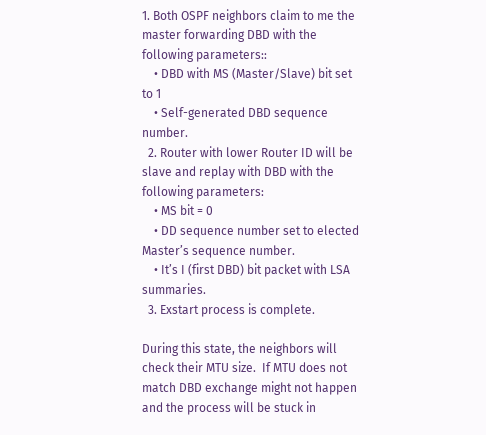1. Both OSPF neighbors claim to me the master forwarding DBD with the following parameters::
    • DBD with MS (Master/Slave) bit set to 1
    • Self-generated DBD sequence number.
  2. Router with lower Router ID will be slave and replay with DBD with the following parameters:
    • MS bit = 0
    • DD sequence number set to elected Master’s sequence number.
    • It’s I (first DBD) bit packet with LSA summaries.
  3. Exstart process is complete.

During this state, the neighbors will check their MTU size.  If MTU does not match DBD exchange might not happen and the process will be stuck in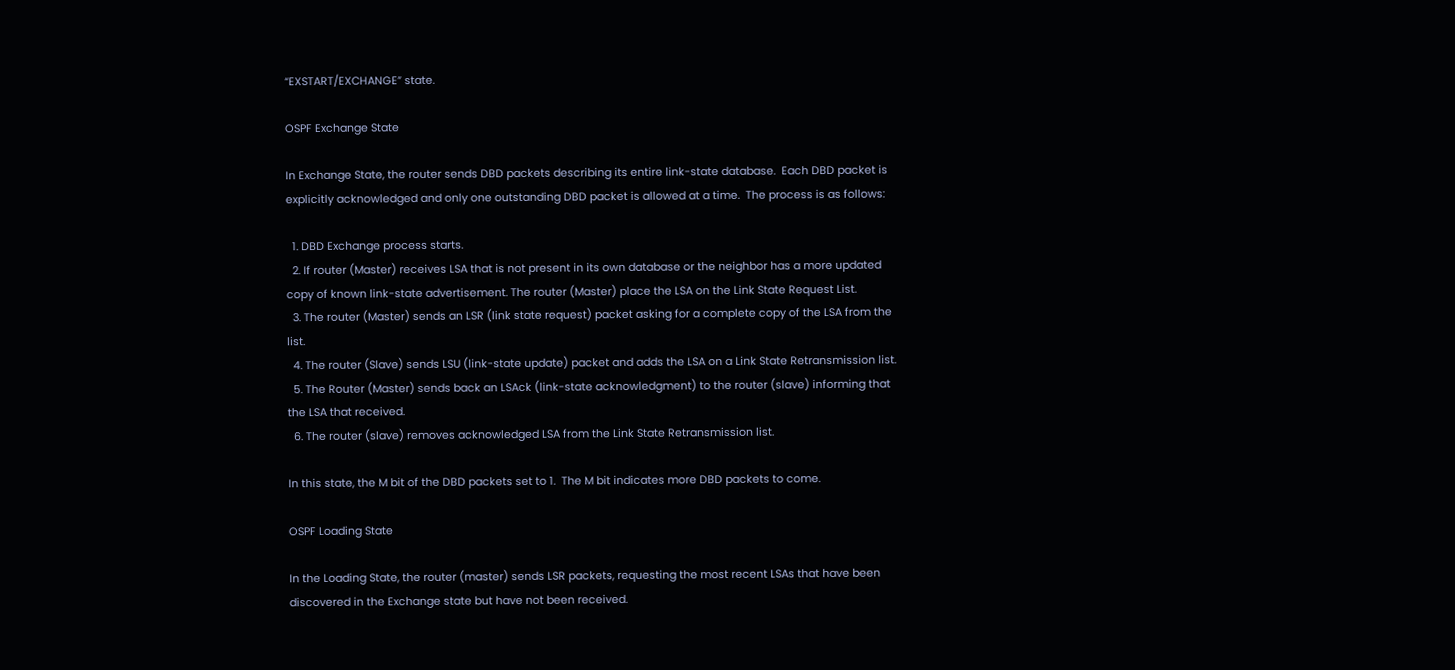“EXSTART/EXCHANGE” state.

OSPF Exchange State

In Exchange State, the router sends DBD packets describing its entire link-state database.  Each DBD packet is explicitly acknowledged and only one outstanding DBD packet is allowed at a time.  The process is as follows:

  1. DBD Exchange process starts.
  2. If router (Master) receives LSA that is not present in its own database or the neighbor has a more updated copy of known link-state advertisement. The router (Master) place the LSA on the Link State Request List.
  3. The router (Master) sends an LSR (link state request) packet asking for a complete copy of the LSA from the list.
  4. The router (Slave) sends LSU (link-state update) packet and adds the LSA on a Link State Retransmission list.
  5. The Router (Master) sends back an LSAck (link-state acknowledgment) to the router (slave) informing that the LSA that received.
  6. The router (slave) removes acknowledged LSA from the Link State Retransmission list.

In this state, the M bit of the DBD packets set to 1.  The M bit indicates more DBD packets to come.

OSPF Loading State

In the Loading State, the router (master) sends LSR packets, requesting the most recent LSAs that have been discovered in the Exchange state but have not been received.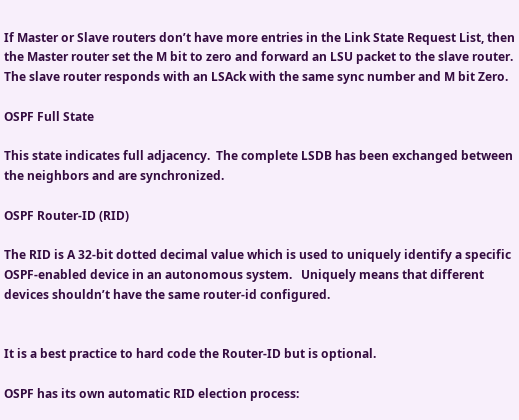If Master or Slave routers don’t have more entries in the Link State Request List, then the Master router set the M bit to zero and forward an LSU packet to the slave router.   The slave router responds with an LSAck with the same sync number and M bit Zero.

OSPF Full State

This state indicates full adjacency.  The complete LSDB has been exchanged between the neighbors and are synchronized.

OSPF Router-ID (RID)

The RID is A 32-bit dotted decimal value which is used to uniquely identify a specific OSPF-enabled device in an autonomous system.   Uniquely means that different devices shouldn’t have the same router-id configured.


It is a best practice to hard code the Router-ID but is optional.

OSPF has its own automatic RID election process: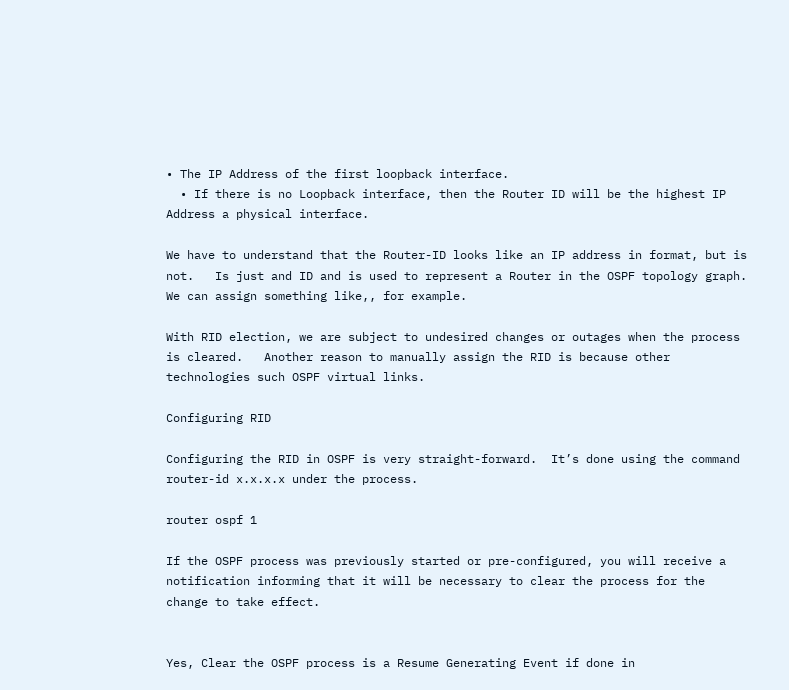• The IP Address of the first loopback interface.
  • If there is no Loopback interface, then the Router ID will be the highest IP Address a physical interface.

We have to understand that the Router-ID looks like an IP address in format, but is not.   Is just and ID and is used to represent a Router in the OSPF topology graph.   We can assign something like,, for example.

With RID election, we are subject to undesired changes or outages when the process is cleared.   Another reason to manually assign the RID is because other technologies such OSPF virtual links.

Configuring RID

Configuring the RID in OSPF is very straight-forward.  It’s done using the command router-id x.x.x.x under the process.

router ospf 1

If the OSPF process was previously started or pre-configured, you will receive a notification informing that it will be necessary to clear the process for the change to take effect.


Yes, Clear the OSPF process is a Resume Generating Event if done in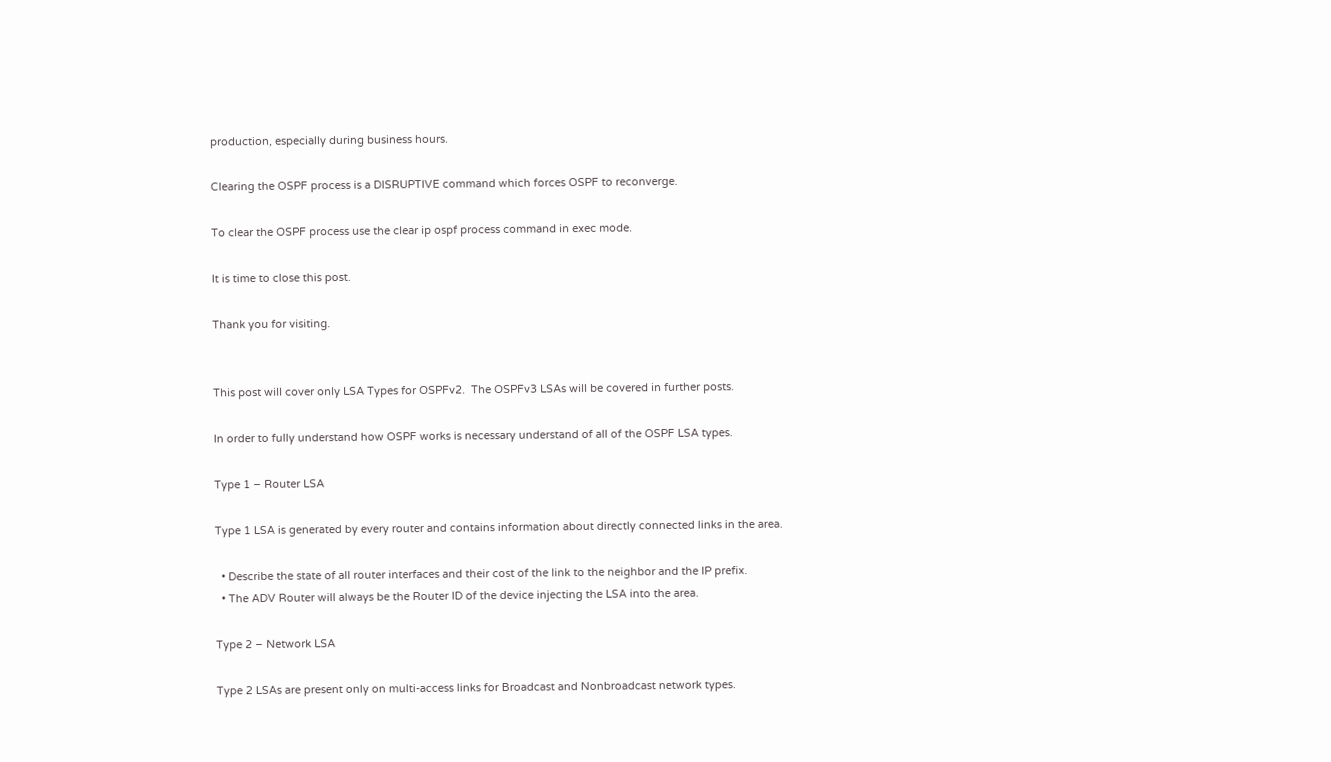production, especially during business hours.

Clearing the OSPF process is a DISRUPTIVE command which forces OSPF to reconverge.

To clear the OSPF process use the clear ip ospf process command in exec mode.

It is time to close this post.

Thank you for visiting.


This post will cover only LSA Types for OSPFv2.  The OSPFv3 LSAs will be covered in further posts.

In order to fully understand how OSPF works is necessary understand of all of the OSPF LSA types.

Type 1 – Router LSA

Type 1 LSA is generated by every router and contains information about directly connected links in the area.

  • Describe the state of all router interfaces and their cost of the link to the neighbor and the IP prefix.
  • The ADV Router will always be the Router ID of the device injecting the LSA into the area.

Type 2 – Network LSA

Type 2 LSAs are present only on multi-access links for Broadcast and Nonbroadcast network types.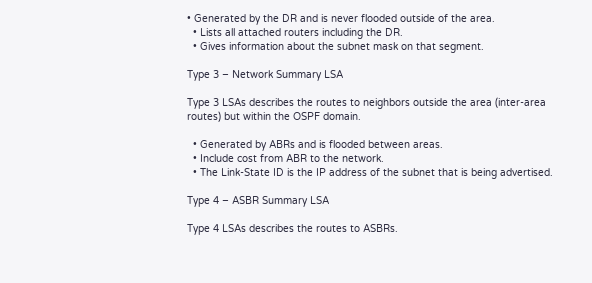• Generated by the DR and is never flooded outside of the area.
  • Lists all attached routers including the DR.
  • Gives information about the subnet mask on that segment.

Type 3 – Network Summary LSA

Type 3 LSAs describes the routes to neighbors outside the area (inter-area routes) but within the OSPF domain.

  • Generated by ABRs and is flooded between areas.
  • Include cost from ABR to the network.
  • The Link-State ID is the IP address of the subnet that is being advertised.

Type 4 – ASBR Summary LSA

Type 4 LSAs describes the routes to ASBRs.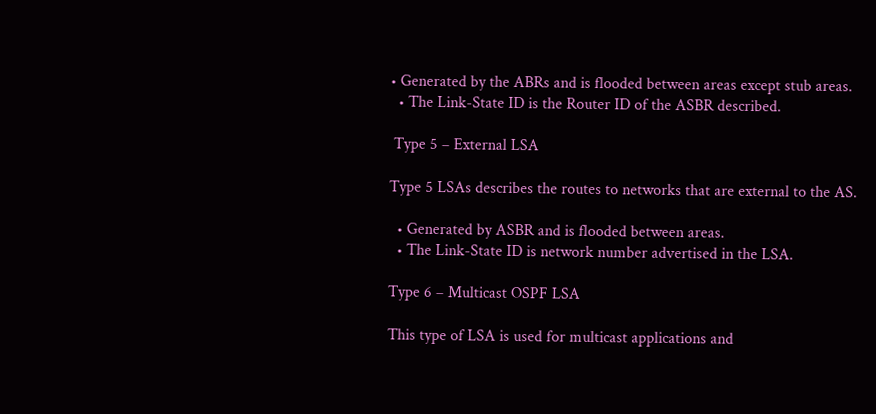• Generated by the ABRs and is flooded between areas except stub areas.
  • The Link-State ID is the Router ID of the ASBR described.

 Type 5 – External LSA

Type 5 LSAs describes the routes to networks that are external to the AS.

  • Generated by ASBR and is flooded between areas.
  • The Link-State ID is network number advertised in the LSA.

Type 6 – Multicast OSPF LSA

This type of LSA is used for multicast applications and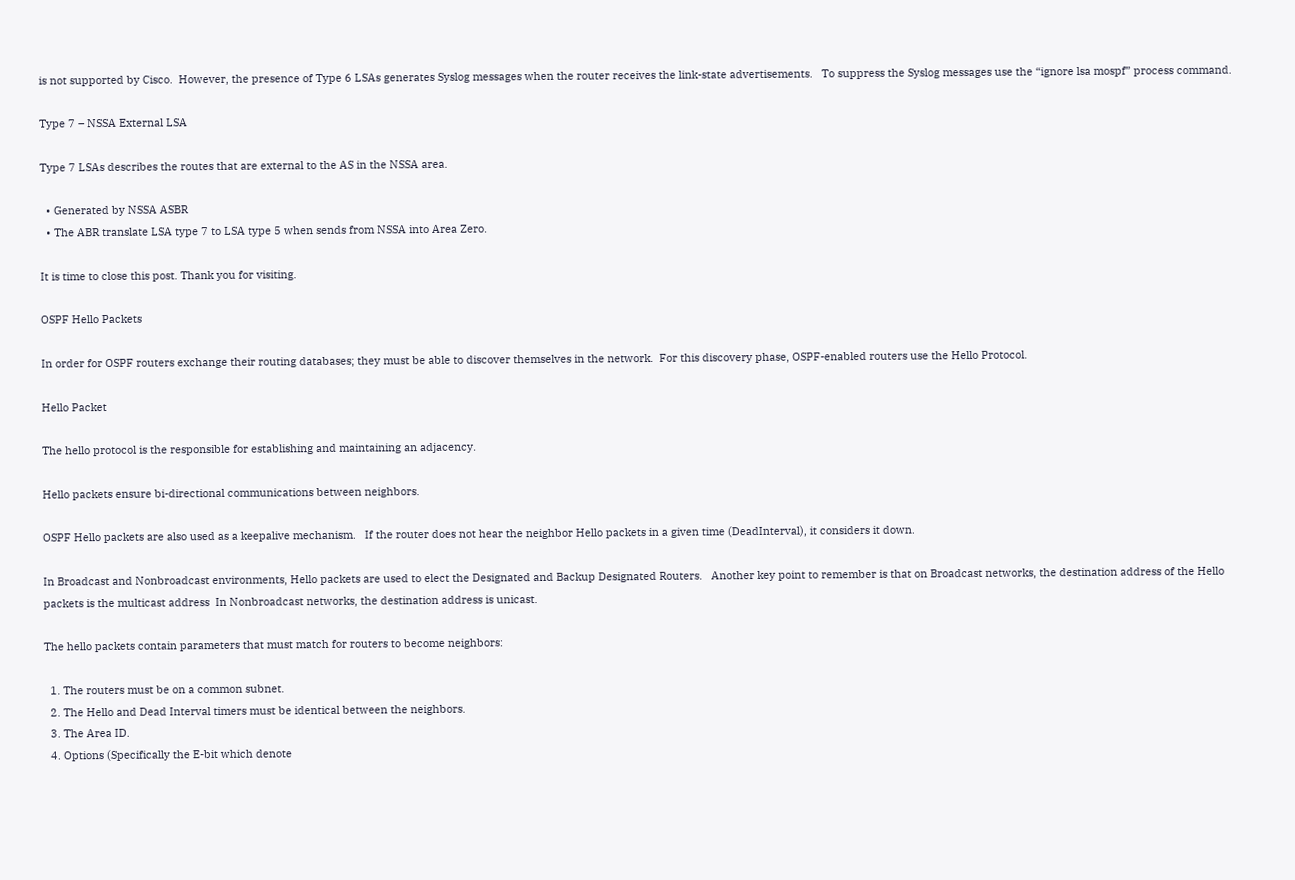is not supported by Cisco.  However, the presence of Type 6 LSAs generates Syslog messages when the router receives the link-state advertisements.   To suppress the Syslog messages use the “ignore lsa mospf” process command.

Type 7 – NSSA External LSA

Type 7 LSAs describes the routes that are external to the AS in the NSSA area.

  • Generated by NSSA ASBR
  • The ABR translate LSA type 7 to LSA type 5 when sends from NSSA into Area Zero.

It is time to close this post. Thank you for visiting.

OSPF Hello Packets

In order for OSPF routers exchange their routing databases; they must be able to discover themselves in the network.  For this discovery phase, OSPF-enabled routers use the Hello Protocol.

Hello Packet

The hello protocol is the responsible for establishing and maintaining an adjacency.

Hello packets ensure bi-directional communications between neighbors.

OSPF Hello packets are also used as a keepalive mechanism.   If the router does not hear the neighbor Hello packets in a given time (DeadInterval), it considers it down.

In Broadcast and Nonbroadcast environments, Hello packets are used to elect the Designated and Backup Designated Routers.   Another key point to remember is that on Broadcast networks, the destination address of the Hello packets is the multicast address  In Nonbroadcast networks, the destination address is unicast.

The hello packets contain parameters that must match for routers to become neighbors:

  1. The routers must be on a common subnet.
  2. The Hello and Dead Interval timers must be identical between the neighbors.
  3. The Area ID.
  4. Options (Specifically the E-bit which denote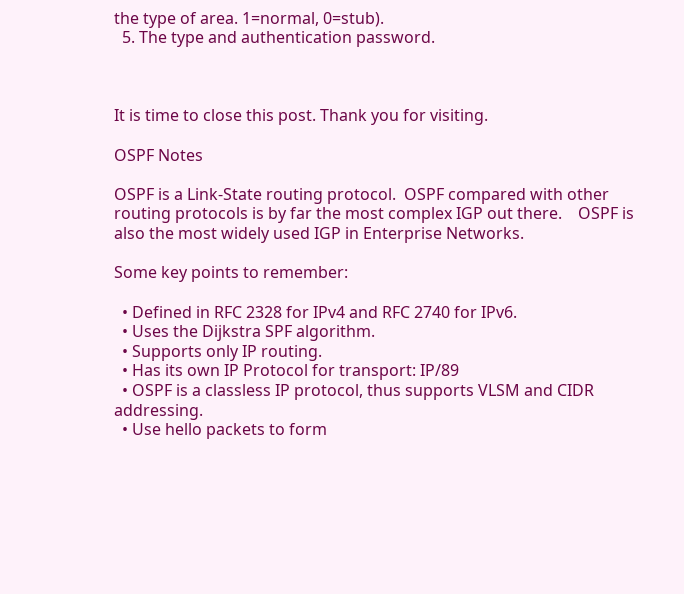the type of area. 1=normal, 0=stub).
  5. The type and authentication password.



It is time to close this post. Thank you for visiting.

OSPF Notes

OSPF is a Link-State routing protocol.  OSPF compared with other routing protocols is by far the most complex IGP out there.    OSPF is also the most widely used IGP in Enterprise Networks.

Some key points to remember:

  • Defined in RFC 2328 for IPv4 and RFC 2740 for IPv6.
  • Uses the Dijkstra SPF algorithm.
  • Supports only IP routing.
  • Has its own IP Protocol for transport: IP/89
  • OSPF is a classless IP protocol, thus supports VLSM and CIDR addressing.
  • Use hello packets to form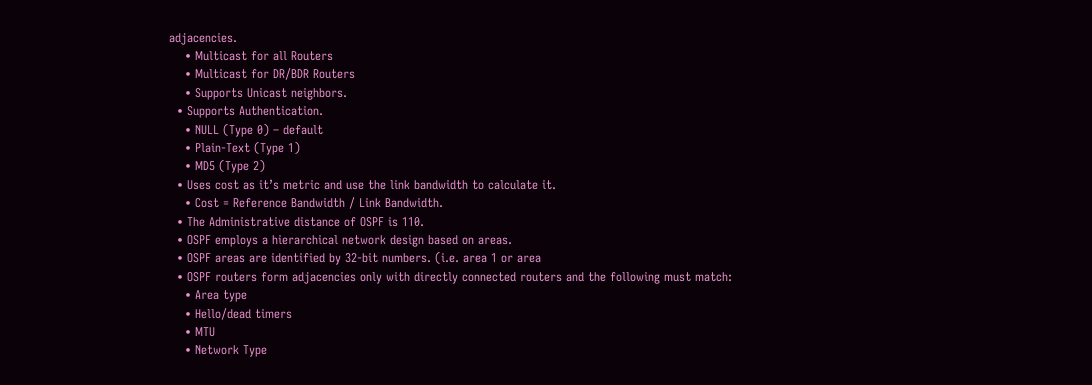adjacencies.
    • Multicast for all Routers
    • Multicast for DR/BDR Routers
    • Supports Unicast neighbors.
  • Supports Authentication.
    • NULL (Type 0) – default
    • Plain-Text (Type 1)
    • MD5 (Type 2)
  • Uses cost as it’s metric and use the link bandwidth to calculate it.
    • Cost = Reference Bandwidth / Link Bandwidth.
  • The Administrative distance of OSPF is 110.
  • OSPF employs a hierarchical network design based on areas.
  • OSPF areas are identified by 32-bit numbers. (i.e. area 1 or area
  • OSPF routers form adjacencies only with directly connected routers and the following must match:
    • Area type
    • Hello/dead timers
    • MTU
    • Network Type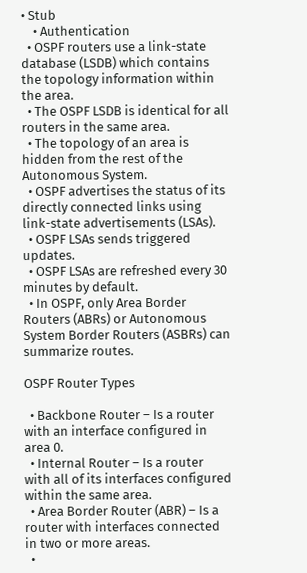• Stub
    • Authentication
  • OSPF routers use a link-state database (LSDB) which contains the topology information within the area.
  • The OSPF LSDB is identical for all routers in the same area.
  • The topology of an area is hidden from the rest of the Autonomous System.
  • OSPF advertises the status of its directly connected links using link-state advertisements (LSAs).
  • OSPF LSAs sends triggered updates.
  • OSPF LSAs are refreshed every 30 minutes by default.
  • In OSPF, only Area Border Routers (ABRs) or Autonomous System Border Routers (ASBRs) can summarize routes.

OSPF Router Types

  • Backbone Router – Is a router with an interface configured in area 0.
  • Internal Router – Is a router with all of its interfaces configured within the same area.
  • Area Border Router (ABR) – Is a router with interfaces connected in two or more areas.
  •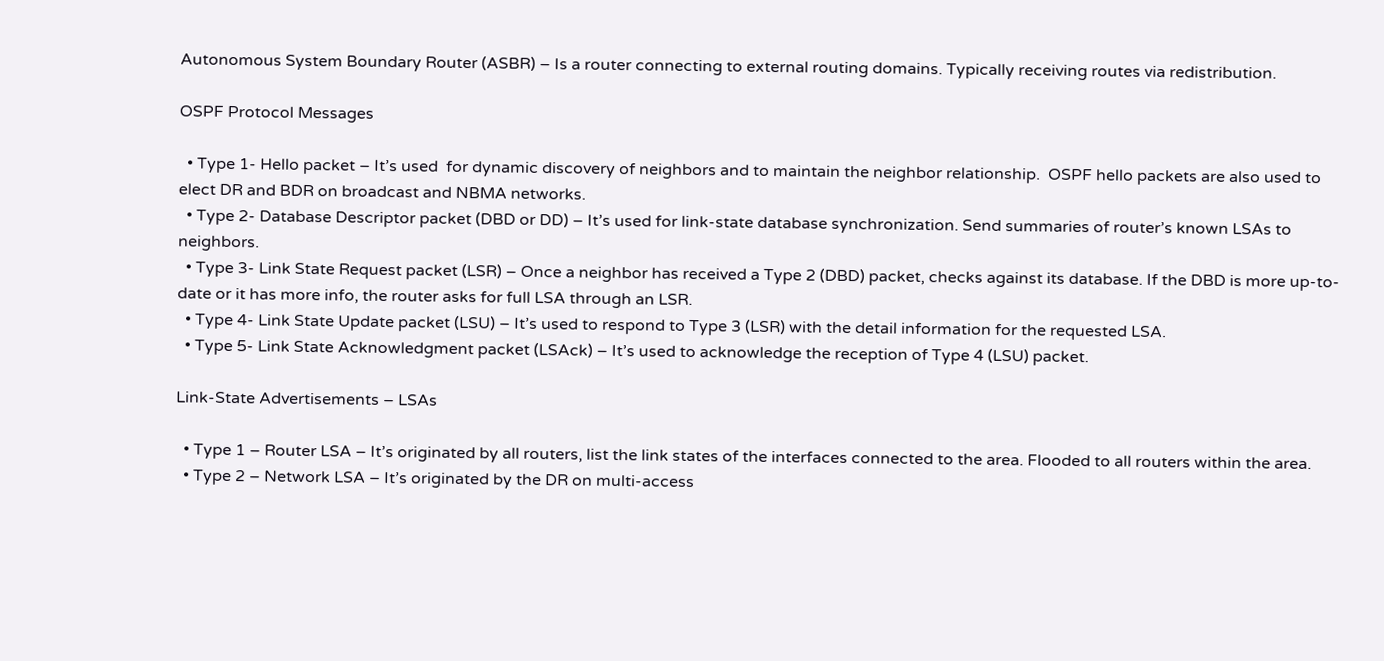Autonomous System Boundary Router (ASBR) – Is a router connecting to external routing domains. Typically receiving routes via redistribution.

OSPF Protocol Messages

  • Type 1- Hello packet – It’s used  for dynamic discovery of neighbors and to maintain the neighbor relationship.  OSPF hello packets are also used to elect DR and BDR on broadcast and NBMA networks.
  • Type 2- Database Descriptor packet (DBD or DD) – It’s used for link-state database synchronization. Send summaries of router’s known LSAs to neighbors.
  • Type 3- Link State Request packet (LSR) – Once a neighbor has received a Type 2 (DBD) packet, checks against its database. If the DBD is more up-to-date or it has more info, the router asks for full LSA through an LSR.
  • Type 4- Link State Update packet (LSU) – It’s used to respond to Type 3 (LSR) with the detail information for the requested LSA.
  • Type 5- Link State Acknowledgment packet (LSAck) – It’s used to acknowledge the reception of Type 4 (LSU) packet.

Link-State Advertisements – LSAs

  • Type 1 – Router LSA – It’s originated by all routers, list the link states of the interfaces connected to the area. Flooded to all routers within the area.
  • Type 2 – Network LSA – It’s originated by the DR on multi-access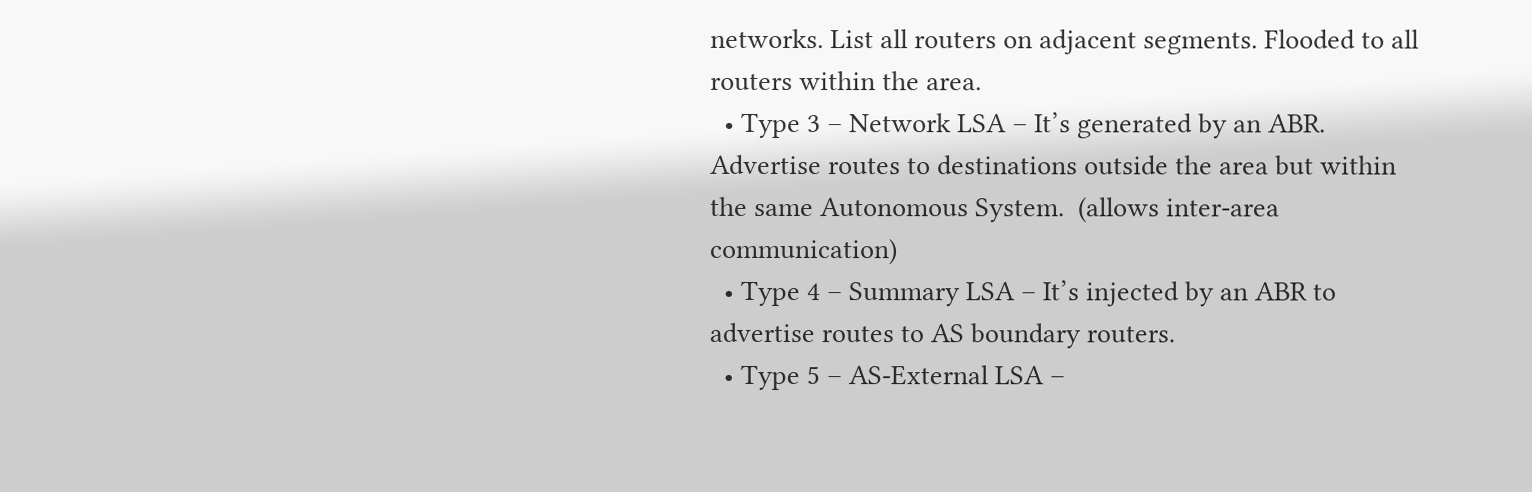networks. List all routers on adjacent segments. Flooded to all routers within the area.
  • Type 3 – Network LSA – It’s generated by an ABR. Advertise routes to destinations outside the area but within the same Autonomous System.  (allows inter-area communication)
  • Type 4 – Summary LSA – It’s injected by an ABR to advertise routes to AS boundary routers.
  • Type 5 – AS-External LSA –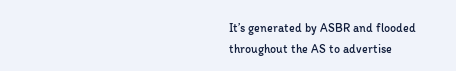It’s generated by ASBR and flooded throughout the AS to advertise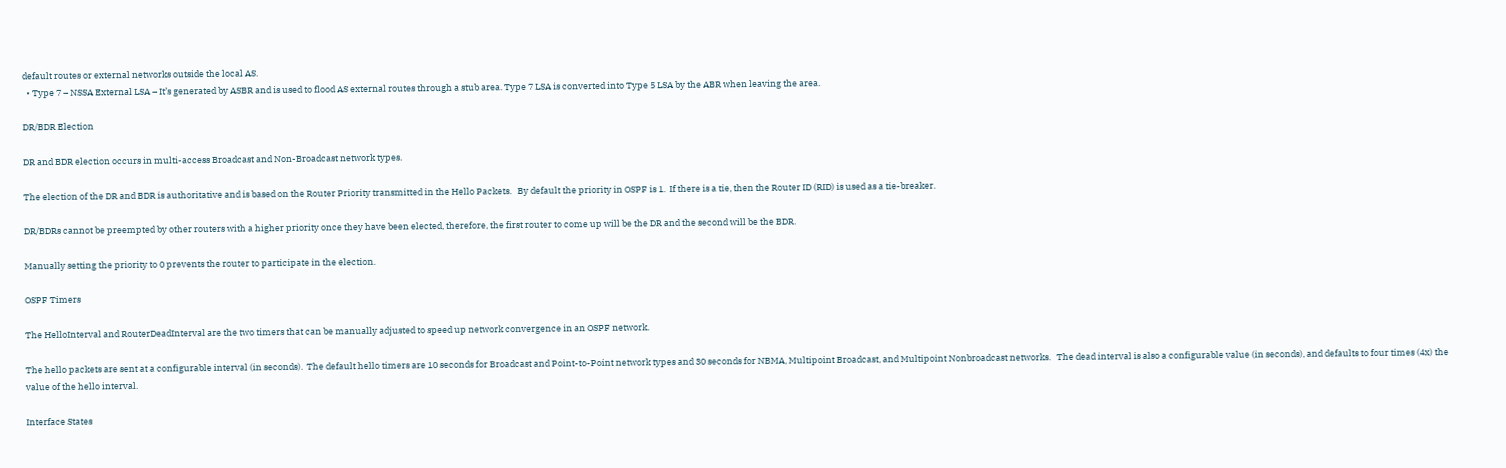default routes or external networks outside the local AS.
  • Type 7 – NSSA External LSA – It’s generated by ASBR and is used to flood AS external routes through a stub area. Type 7 LSA is converted into Type 5 LSA by the ABR when leaving the area.

DR/BDR Election

DR and BDR election occurs in multi-access Broadcast and Non-Broadcast network types.

The election of the DR and BDR is authoritative and is based on the Router Priority transmitted in the Hello Packets.   By default the priority in OSPF is 1.  If there is a tie, then the Router ID (RID) is used as a tie-breaker.

DR/BDRs cannot be preempted by other routers with a higher priority once they have been elected, therefore, the first router to come up will be the DR and the second will be the BDR.

Manually setting the priority to 0 prevents the router to participate in the election.

OSPF Timers

The HelloInterval and RouterDeadInterval are the two timers that can be manually adjusted to speed up network convergence in an OSPF network.

The hello packets are sent at a configurable interval (in seconds).  The default hello timers are 10 seconds for Broadcast and Point-to-Point network types and 30 seconds for NBMA, Multipoint Broadcast, and Multipoint Nonbroadcast networks.   The dead interval is also a configurable value (in seconds), and defaults to four times (4x) the value of the hello interval.

Interface States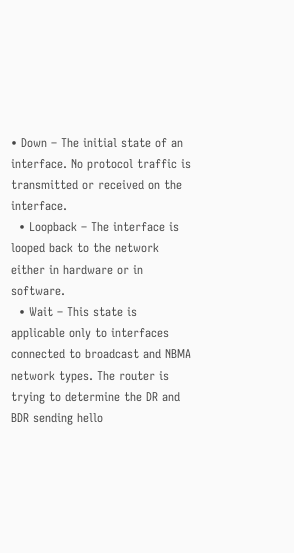• Down – The initial state of an interface. No protocol traffic is transmitted or received on the interface.
  • Loopback – The interface is looped back to the network either in hardware or in software.
  • Wait – This state is applicable only to interfaces connected to broadcast and NBMA network types. The router is trying to determine the DR and BDR sending hello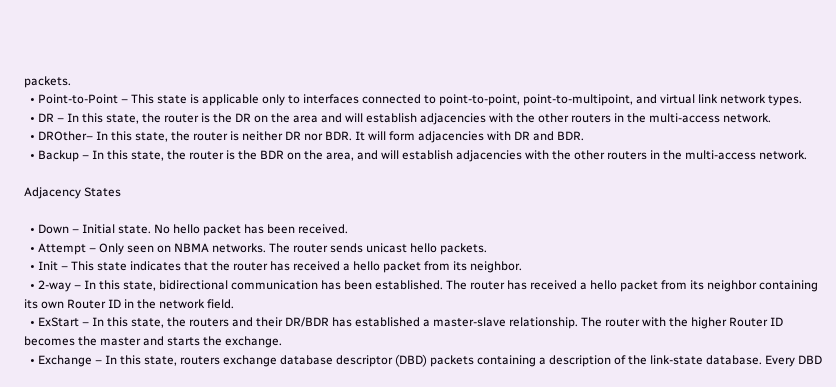packets.
  • Point-to-Point – This state is applicable only to interfaces connected to point-to-point, point-to-multipoint, and virtual link network types.
  • DR – In this state, the router is the DR on the area and will establish adjacencies with the other routers in the multi-access network.
  • DROther– In this state, the router is neither DR nor BDR. It will form adjacencies with DR and BDR.
  • Backup – In this state, the router is the BDR on the area, and will establish adjacencies with the other routers in the multi-access network.

Adjacency States

  • Down – Initial state. No hello packet has been received.
  • Attempt – Only seen on NBMA networks. The router sends unicast hello packets.
  • Init – This state indicates that the router has received a hello packet from its neighbor.
  • 2-way – In this state, bidirectional communication has been established. The router has received a hello packet from its neighbor containing its own Router ID in the network field.
  • ExStart – In this state, the routers and their DR/BDR has established a master-slave relationship. The router with the higher Router ID becomes the master and starts the exchange.
  • Exchange – In this state, routers exchange database descriptor (DBD) packets containing a description of the link-state database. Every DBD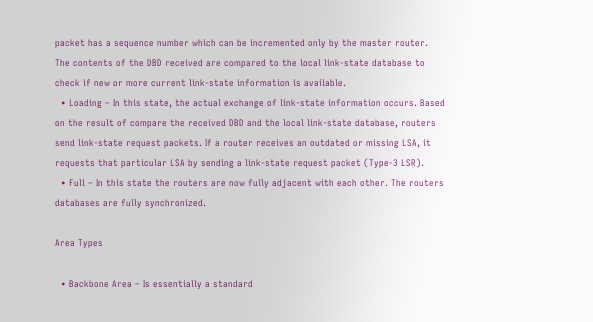packet has a sequence number which can be incremented only by the master router.  The contents of the DBD received are compared to the local link-state database to check if new or more current link-state information is available.
  • Loading – In this state, the actual exchange of link-state information occurs. Based on the result of compare the received DBD and the local link-state database, routers send link-state request packets. If a router receives an outdated or missing LSA, it requests that particular LSA by sending a link-state request packet (Type-3 LSR).
  • Full – In this state the routers are now fully adjacent with each other. The routers databases are fully synchronized.

Area Types

  • Backbone Area – Is essentially a standard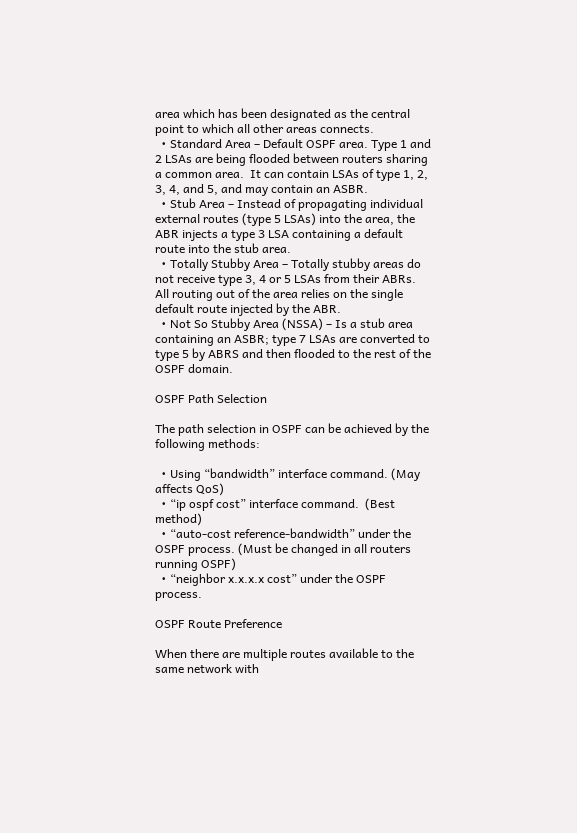area which has been designated as the central point to which all other areas connects.
  • Standard Area – Default OSPF area. Type 1 and 2 LSAs are being flooded between routers sharing a common area.  It can contain LSAs of type 1, 2, 3, 4, and 5, and may contain an ASBR.
  • Stub Area – Instead of propagating individual external routes (type 5 LSAs) into the area, the ABR injects a type 3 LSA containing a default route into the stub area.
  • Totally Stubby Area – Totally stubby areas do not receive type 3, 4 or 5 LSAs from their ABRs. All routing out of the area relies on the single default route injected by the ABR.
  • Not So Stubby Area (NSSA) – Is a stub area containing an ASBR; type 7 LSAs are converted to type 5 by ABRS and then flooded to the rest of the OSPF domain.

OSPF Path Selection

The path selection in OSPF can be achieved by the following methods:

  • Using “bandwidth” interface command. (May affects QoS)
  • “ip ospf cost” interface command.  (Best method)
  • “auto-cost reference-bandwidth” under the OSPF process. (Must be changed in all routers running OSPF)
  • “neighbor x.x.x.x cost” under the OSPF process.

OSPF Route Preference

When there are multiple routes available to the same network with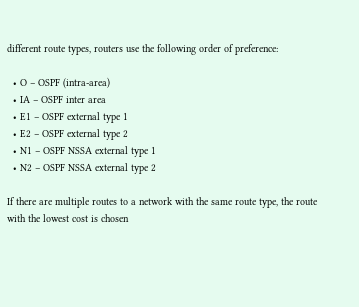different route types, routers use the following order of preference:

  • O – OSPF (intra-area)
  • IA – OSPF inter area
  • E1 – OSPF external type 1
  • E2 – OSPF external type 2
  • N1 – OSPF NSSA external type 1
  • N2 – OSPF NSSA external type 2

If there are multiple routes to a network with the same route type, the route with the lowest cost is chosen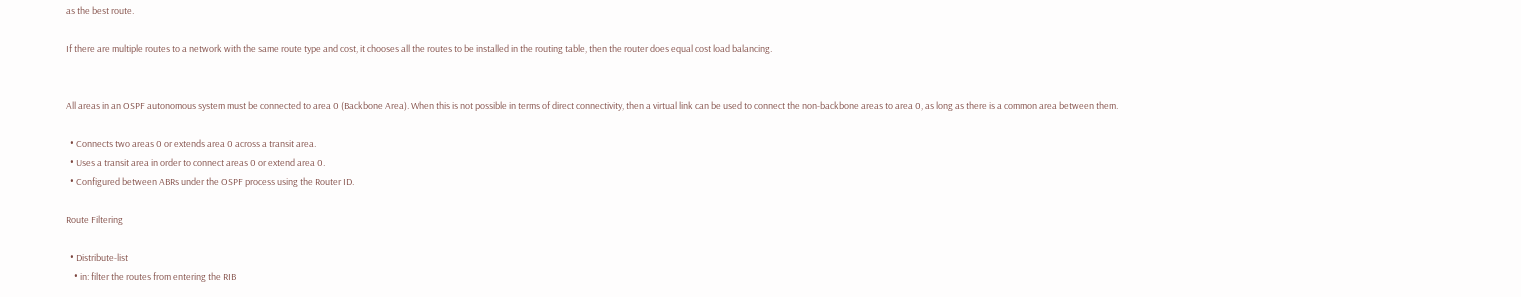as the best route.

If there are multiple routes to a network with the same route type and cost, it chooses all the routes to be installed in the routing table, then the router does equal cost load balancing.


All areas in an OSPF autonomous system must be connected to area 0 (Backbone Area). When this is not possible in terms of direct connectivity, then a virtual link can be used to connect the non-backbone areas to area 0, as long as there is a common area between them.

  • Connects two areas 0 or extends area 0 across a transit area.
  • Uses a transit area in order to connect areas 0 or extend area 0.
  • Configured between ABRs under the OSPF process using the Router ID.

Route Filtering

  • Distribute-list
    • in: filter the routes from entering the RIB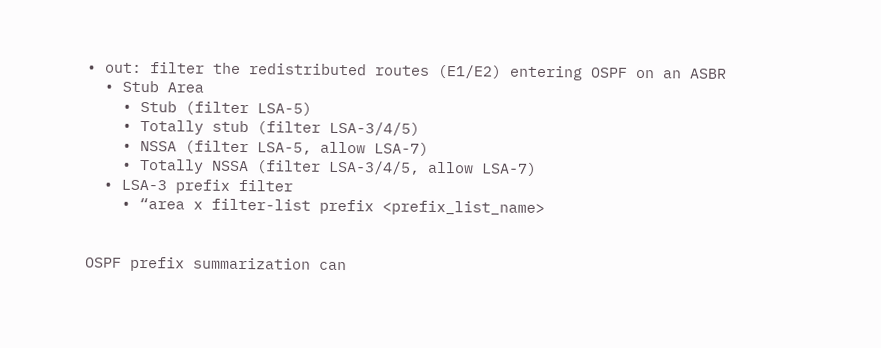• out: filter the redistributed routes (E1/E2) entering OSPF on an ASBR
  • Stub Area
    • Stub (filter LSA-5)
    • Totally stub (filter LSA-3/4/5)
    • NSSA (filter LSA-5, allow LSA-7)
    • Totally NSSA (filter LSA-3/4/5, allow LSA-7)
  • LSA-3 prefix filter
    • “area x filter-list prefix <prefix_list_name>


OSPF prefix summarization can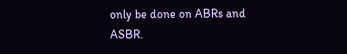only be done on ABRs and ASBR.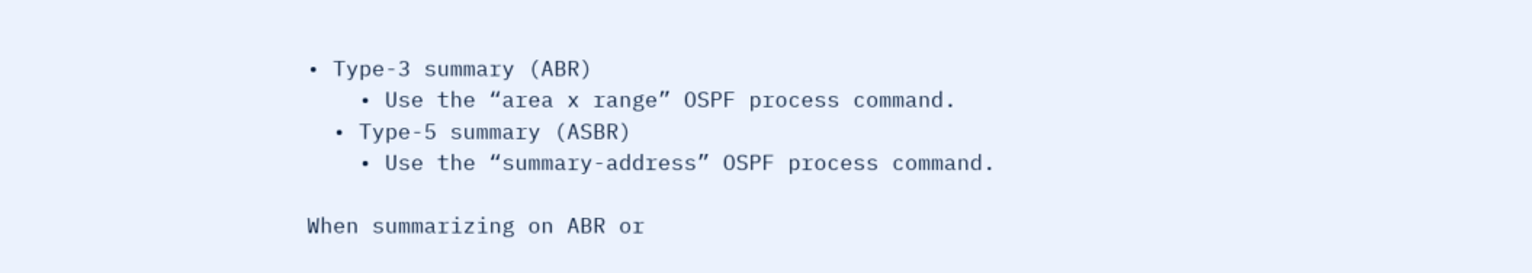• Type-3 summary (ABR)
    • Use the “area x range” OSPF process command.
  • Type-5 summary (ASBR)
    • Use the “summary-address” OSPF process command.

When summarizing on ABR or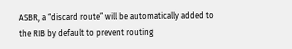ASBR, a “discard route” will be automatically added to the RIB by default to prevent routing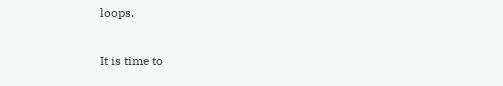loops.

It is time to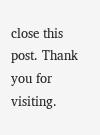close this post. Thank you for visiting.